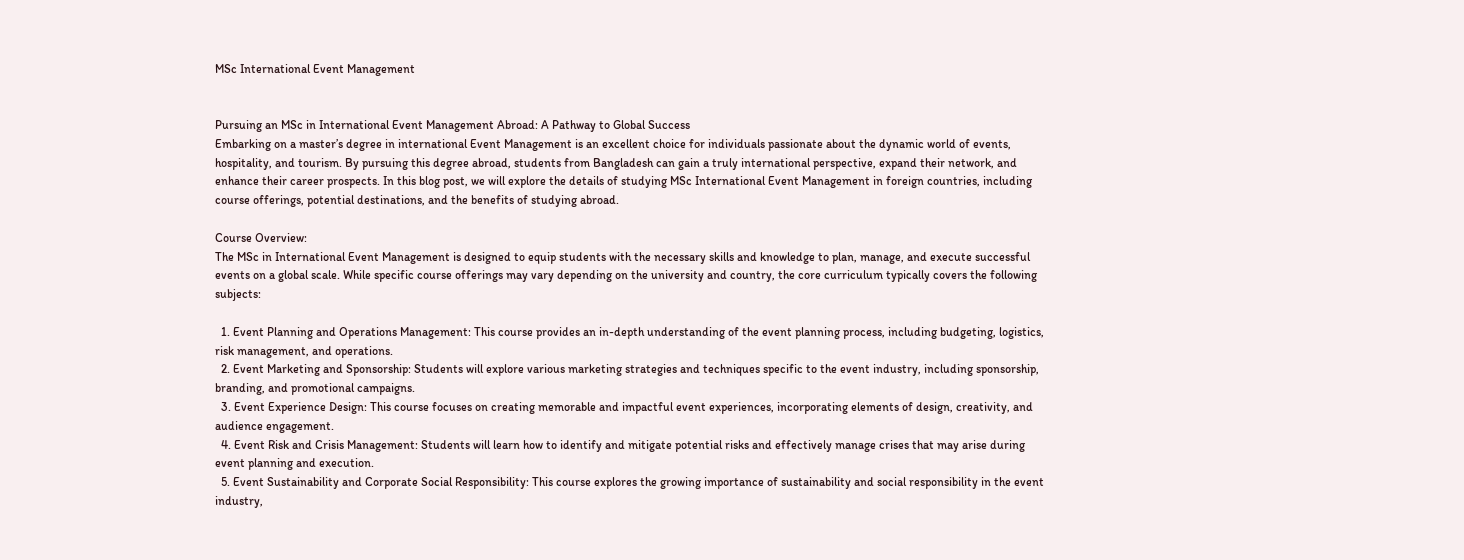MSc International Event Management


Pursuing an MSc in International Event Management Abroad: A Pathway to Global Success
Embarking on a master’s degree in international Event Management is an excellent choice for individuals passionate about the dynamic world of events, hospitality, and tourism. By pursuing this degree abroad, students from Bangladesh can gain a truly international perspective, expand their network, and enhance their career prospects. In this blog post, we will explore the details of studying MSc International Event Management in foreign countries, including course offerings, potential destinations, and the benefits of studying abroad.

Course Overview:
The MSc in International Event Management is designed to equip students with the necessary skills and knowledge to plan, manage, and execute successful events on a global scale. While specific course offerings may vary depending on the university and country, the core curriculum typically covers the following subjects:

  1. Event Planning and Operations Management: This course provides an in-depth understanding of the event planning process, including budgeting, logistics, risk management, and operations.
  2. Event Marketing and Sponsorship: Students will explore various marketing strategies and techniques specific to the event industry, including sponsorship, branding, and promotional campaigns.
  3. Event Experience Design: This course focuses on creating memorable and impactful event experiences, incorporating elements of design, creativity, and audience engagement.
  4. Event Risk and Crisis Management: Students will learn how to identify and mitigate potential risks and effectively manage crises that may arise during event planning and execution.
  5. Event Sustainability and Corporate Social Responsibility: This course explores the growing importance of sustainability and social responsibility in the event industry,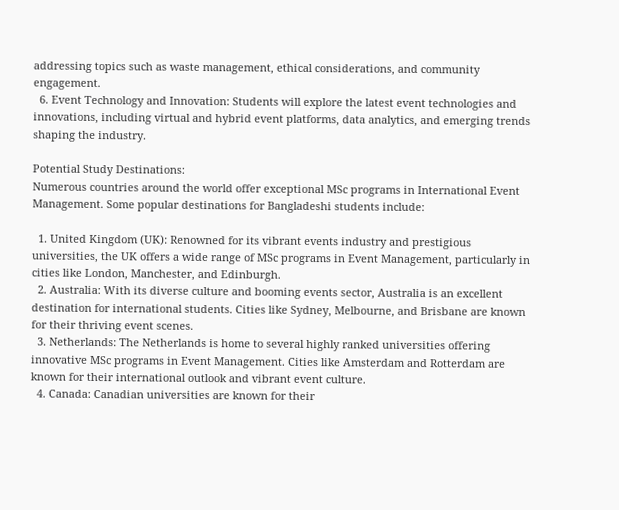addressing topics such as waste management, ethical considerations, and community engagement.
  6. Event Technology and Innovation: Students will explore the latest event technologies and innovations, including virtual and hybrid event platforms, data analytics, and emerging trends shaping the industry.

Potential Study Destinations:
Numerous countries around the world offer exceptional MSc programs in International Event Management. Some popular destinations for Bangladeshi students include:

  1. United Kingdom (UK): Renowned for its vibrant events industry and prestigious universities, the UK offers a wide range of MSc programs in Event Management, particularly in cities like London, Manchester, and Edinburgh.
  2. Australia: With its diverse culture and booming events sector, Australia is an excellent destination for international students. Cities like Sydney, Melbourne, and Brisbane are known for their thriving event scenes.
  3. Netherlands: The Netherlands is home to several highly ranked universities offering innovative MSc programs in Event Management. Cities like Amsterdam and Rotterdam are known for their international outlook and vibrant event culture.
  4. Canada: Canadian universities are known for their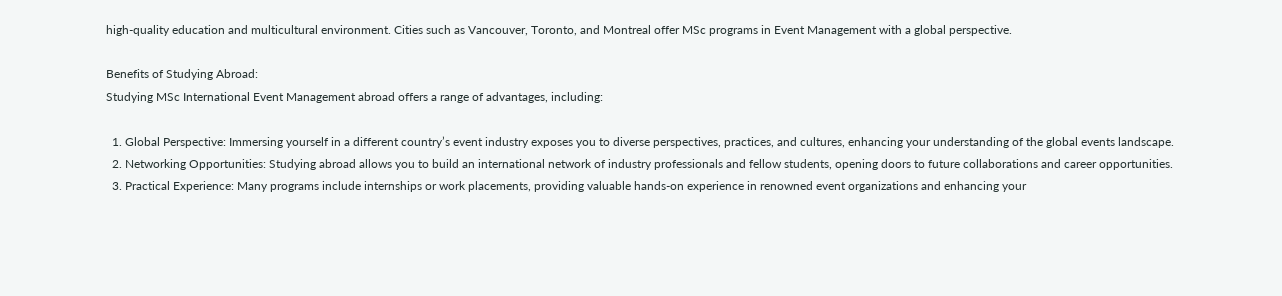high-quality education and multicultural environment. Cities such as Vancouver, Toronto, and Montreal offer MSc programs in Event Management with a global perspective.

Benefits of Studying Abroad:
Studying MSc International Event Management abroad offers a range of advantages, including:

  1. Global Perspective: Immersing yourself in a different country’s event industry exposes you to diverse perspectives, practices, and cultures, enhancing your understanding of the global events landscape.
  2. Networking Opportunities: Studying abroad allows you to build an international network of industry professionals and fellow students, opening doors to future collaborations and career opportunities.
  3. Practical Experience: Many programs include internships or work placements, providing valuable hands-on experience in renowned event organizations and enhancing your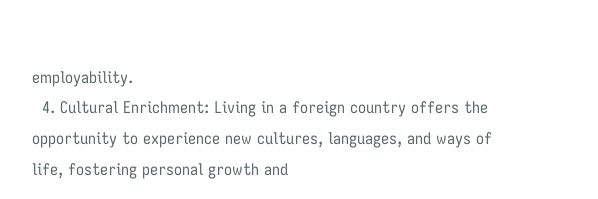employability.
  4. Cultural Enrichment: Living in a foreign country offers the opportunity to experience new cultures, languages, and ways of life, fostering personal growth and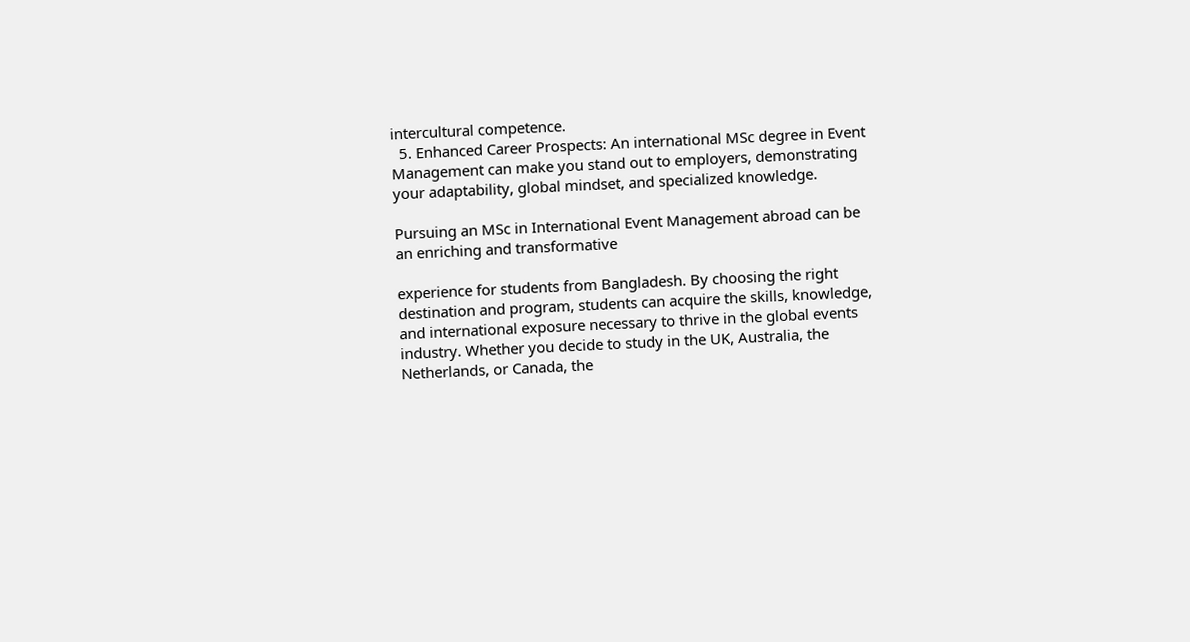intercultural competence.
  5. Enhanced Career Prospects: An international MSc degree in Event Management can make you stand out to employers, demonstrating your adaptability, global mindset, and specialized knowledge.

Pursuing an MSc in International Event Management abroad can be an enriching and transformative

experience for students from Bangladesh. By choosing the right destination and program, students can acquire the skills, knowledge, and international exposure necessary to thrive in the global events industry. Whether you decide to study in the UK, Australia, the Netherlands, or Canada, the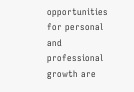opportunities for personal and professional growth are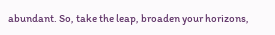abundant. So, take the leap, broaden your horizons,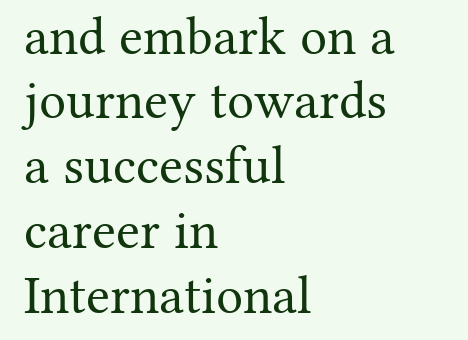and embark on a journey towards a successful career in International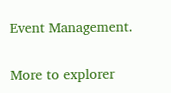Event Management.

More to explorer